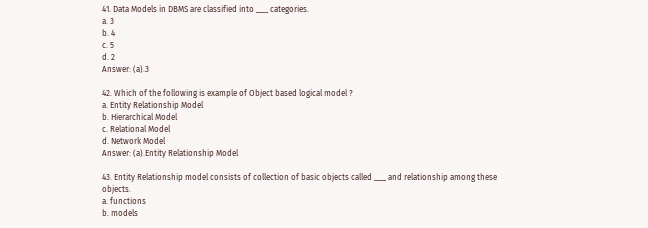41. Data Models in DBMS are classified into ___ categories.
a. 3
b. 4
c. 5
d. 2
Answer: (a).3

42. Which of the following is example of Object based logical model ?
a. Entity Relationship Model
b. Hierarchical Model
c. Relational Model
d. Network Model
Answer: (a).Entity Relationship Model

43. Entity Relationship model consists of collection of basic objects called ___ and relationship among these objects.
a. functions
b. models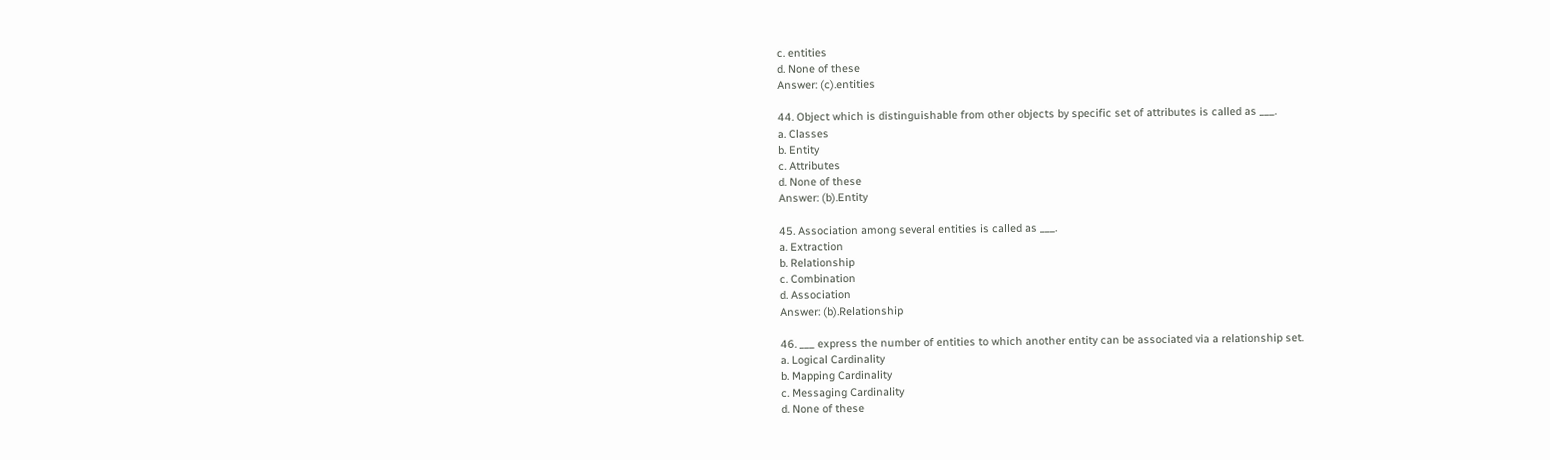c. entities
d. None of these
Answer: (c).entities

44. Object which is distinguishable from other objects by specific set of attributes is called as ___.
a. Classes
b. Entity
c. Attributes
d. None of these
Answer: (b).Entity

45. Association among several entities is called as ___.
a. Extraction
b. Relationship
c. Combination
d. Association
Answer: (b).Relationship

46. ___ express the number of entities to which another entity can be associated via a relationship set.
a. Logical Cardinality
b. Mapping Cardinality
c. Messaging Cardinality
d. None of these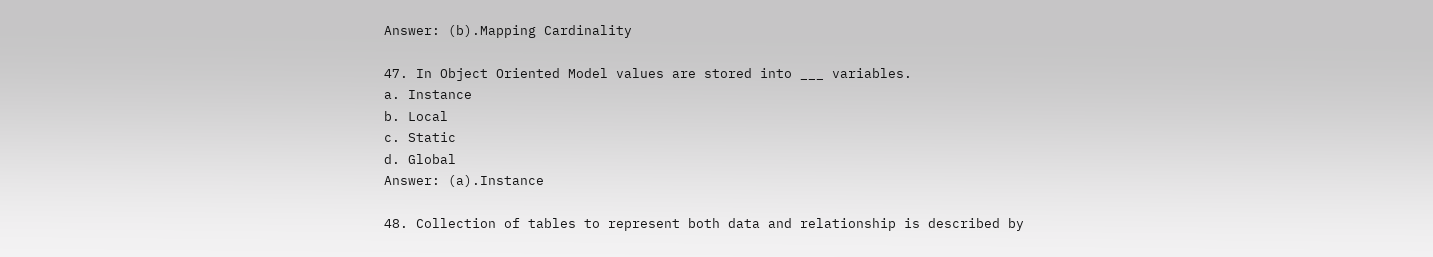Answer: (b).Mapping Cardinality

47. In Object Oriented Model values are stored into ___ variables.
a. Instance
b. Local
c. Static
d. Global
Answer: (a).Instance

48. Collection of tables to represent both data and relationship is described by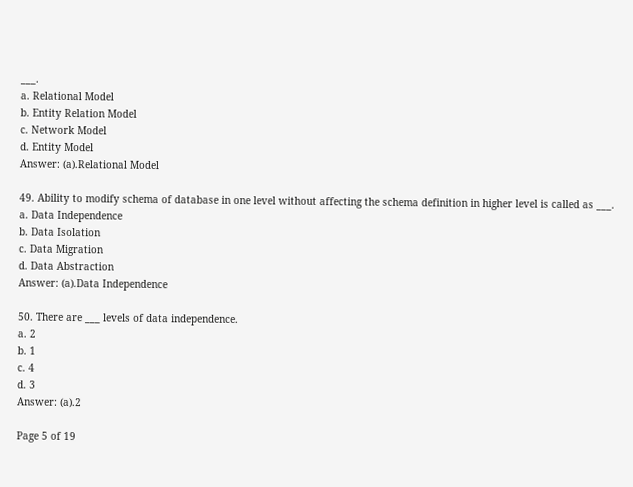___.
a. Relational Model
b. Entity Relation Model
c. Network Model
d. Entity Model
Answer: (a).Relational Model

49. Ability to modify schema of database in one level without affecting the schema definition in higher level is called as ___.
a. Data Independence
b. Data Isolation
c. Data Migration
d. Data Abstraction
Answer: (a).Data Independence

50. There are ___ levels of data independence.
a. 2
b. 1
c. 4
d. 3
Answer: (a).2

Page 5 of 19